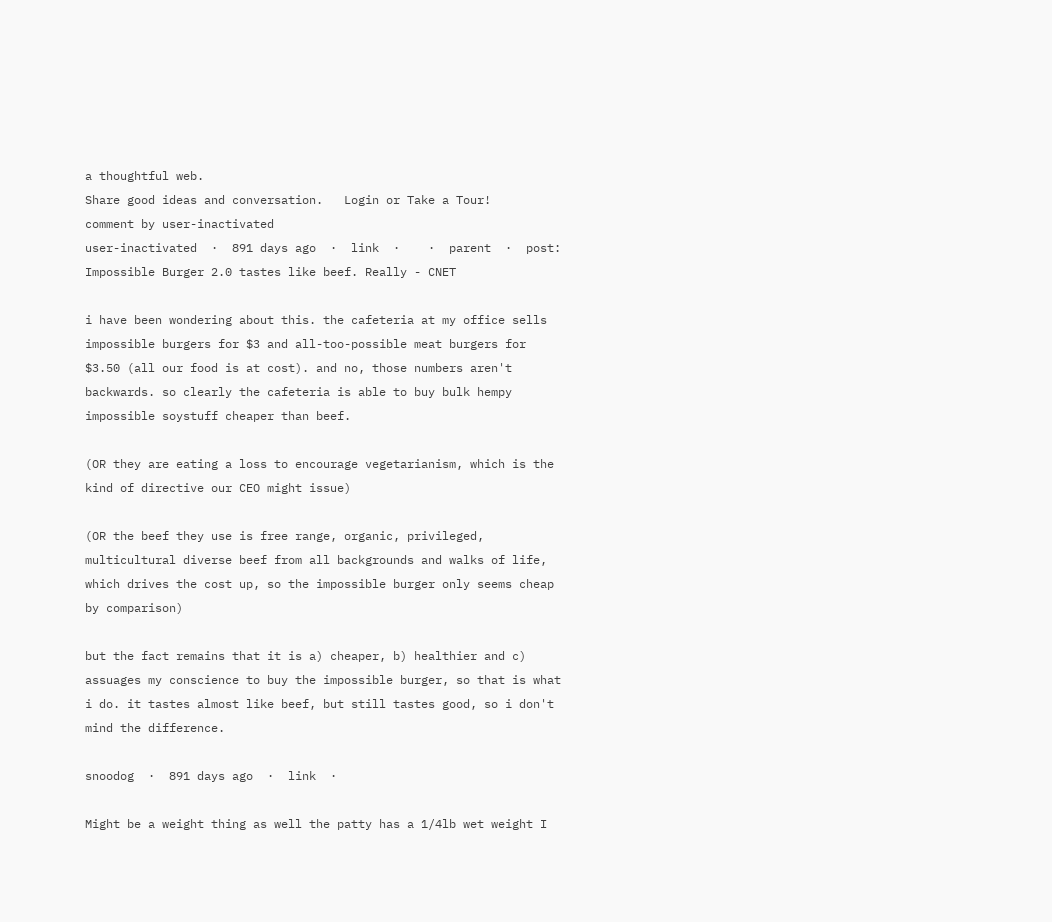a thoughtful web.
Share good ideas and conversation.   Login or Take a Tour!
comment by user-inactivated
user-inactivated  ·  891 days ago  ·  link  ·    ·  parent  ·  post: Impossible Burger 2.0 tastes like beef. Really - CNET

i have been wondering about this. the cafeteria at my office sells impossible burgers for $3 and all-too-possible meat burgers for $3.50 (all our food is at cost). and no, those numbers aren't backwards. so clearly the cafeteria is able to buy bulk hempy impossible soystuff cheaper than beef.

(OR they are eating a loss to encourage vegetarianism, which is the kind of directive our CEO might issue)

(OR the beef they use is free range, organic, privileged, multicultural diverse beef from all backgrounds and walks of life, which drives the cost up, so the impossible burger only seems cheap by comparison)

but the fact remains that it is a) cheaper, b) healthier and c) assuages my conscience to buy the impossible burger, so that is what i do. it tastes almost like beef, but still tastes good, so i don't mind the difference.

snoodog  ·  891 days ago  ·  link  ·

Might be a weight thing as well the patty has a 1/4lb wet weight I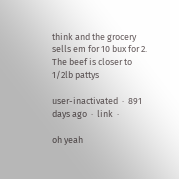think and the grocery sells em for 10 bux for 2. The beef is closer to 1/2lb pattys

user-inactivated  ·  891 days ago  ·  link  ·

oh yeah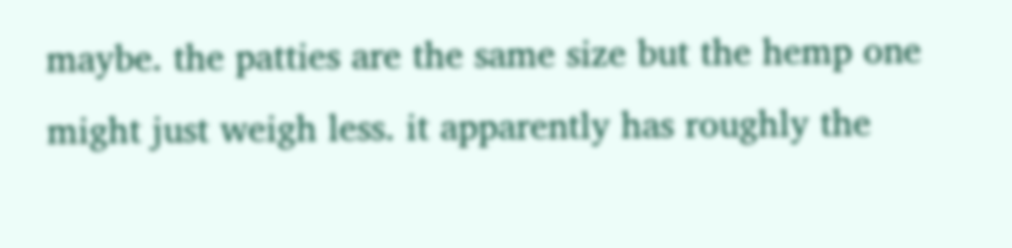maybe. the patties are the same size but the hemp one might just weigh less. it apparently has roughly the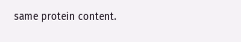same protein content.